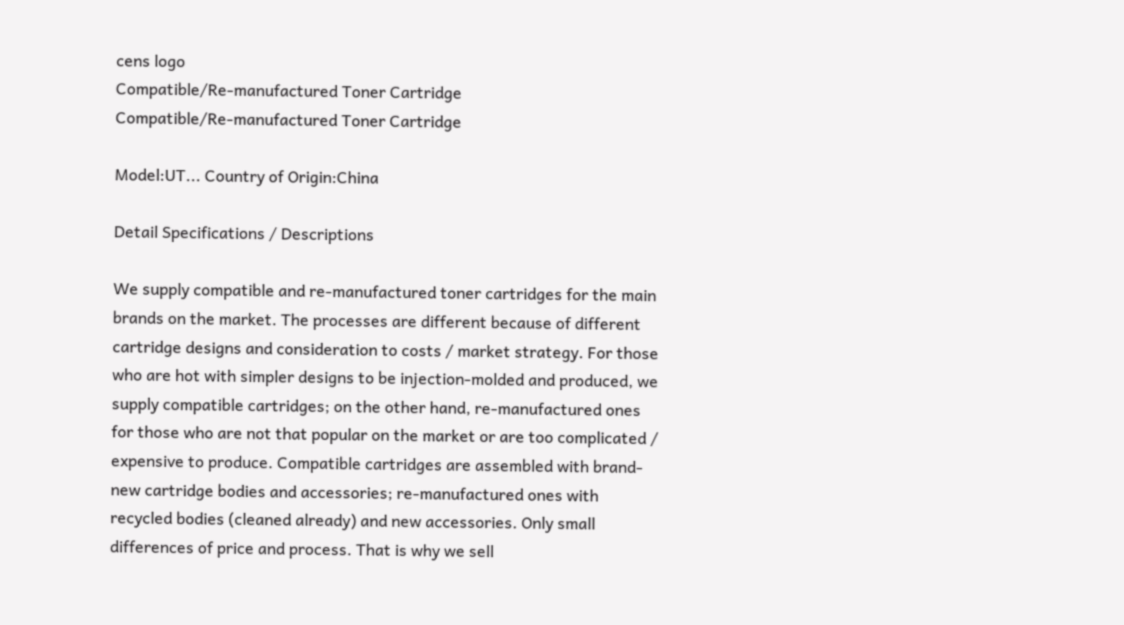cens logo
Compatible/Re-manufactured Toner Cartridge
Compatible/Re-manufactured Toner Cartridge

Model:UT... Country of Origin:China

Detail Specifications / Descriptions

We supply compatible and re-manufactured toner cartridges for the main brands on the market. The processes are different because of different cartridge designs and consideration to costs / market strategy. For those who are hot with simpler designs to be injection-molded and produced, we supply compatible cartridges; on the other hand, re-manufactured ones for those who are not that popular on the market or are too complicated / expensive to produce. Compatible cartridges are assembled with brand-new cartridge bodies and accessories; re-manufactured ones with recycled bodies (cleaned already) and new accessories. Only small differences of price and process. That is why we sell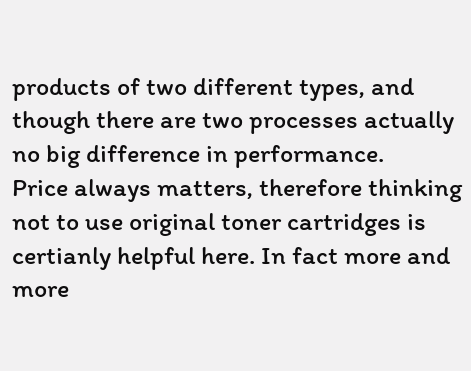products of two different types, and though there are two processes actually no big difference in performance.
Price always matters, therefore thinking not to use original toner cartridges is certianly helpful here. In fact more and more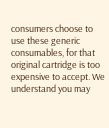consumers choose to use these generic consumables, for that original cartridge is too expensive to accept. We understand you may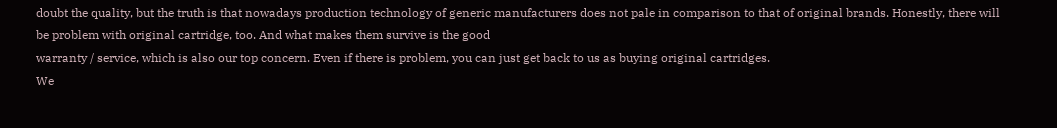doubt the quality, but the truth is that nowadays production technology of generic manufacturers does not pale in comparison to that of original brands. Honestly, there will be problem with original cartridge, too. And what makes them survive is the good
warranty / service, which is also our top concern. Even if there is problem, you can just get back to us as buying original cartridges.
We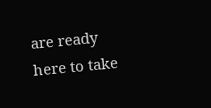are ready here to take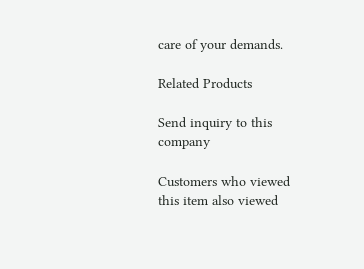care of your demands.

Related Products

Send inquiry to this company

Customers who viewed this item also viewed